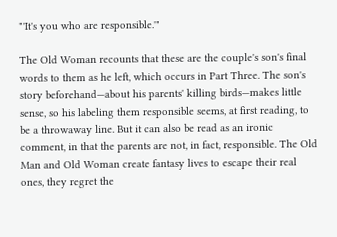"'It's you who are responsible.'"

The Old Woman recounts that these are the couple's son's final words to them as he left, which occurs in Part Three. The son's story beforehand—about his parents' killing birds—makes little sense, so his labeling them responsible seems, at first reading, to be a throwaway line. But it can also be read as an ironic comment, in that the parents are not, in fact, responsible. The Old Man and Old Woman create fantasy lives to escape their real ones, they regret the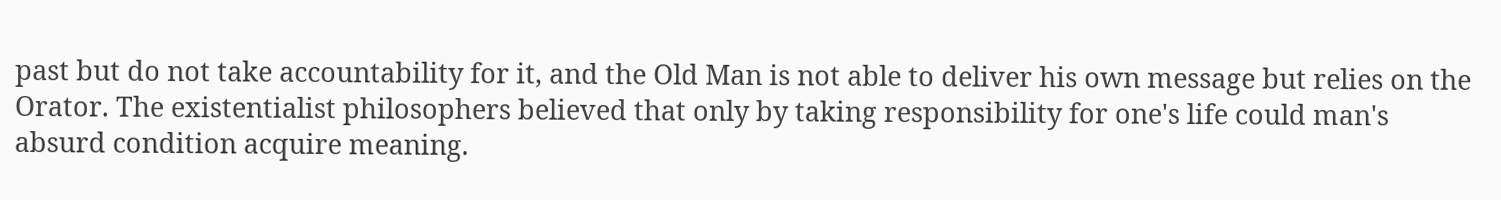past but do not take accountability for it, and the Old Man is not able to deliver his own message but relies on the Orator. The existentialist philosophers believed that only by taking responsibility for one's life could man's absurd condition acquire meaning.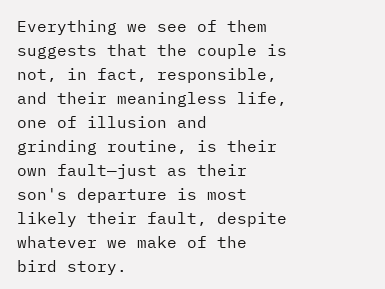Everything we see of them suggests that the couple is not, in fact, responsible, and their meaningless life, one of illusion and grinding routine, is their own fault—just as their son's departure is most likely their fault, despite whatever we make of the bird story.